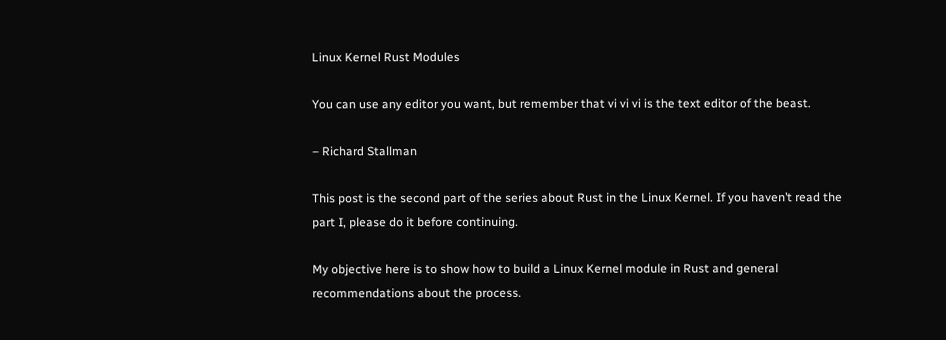Linux Kernel Rust Modules

You can use any editor you want, but remember that vi vi vi is the text editor of the beast.

– Richard Stallman

This post is the second part of the series about Rust in the Linux Kernel. If you haven’t read the part I, please do it before continuing.

My objective here is to show how to build a Linux Kernel module in Rust and general recommendations about the process.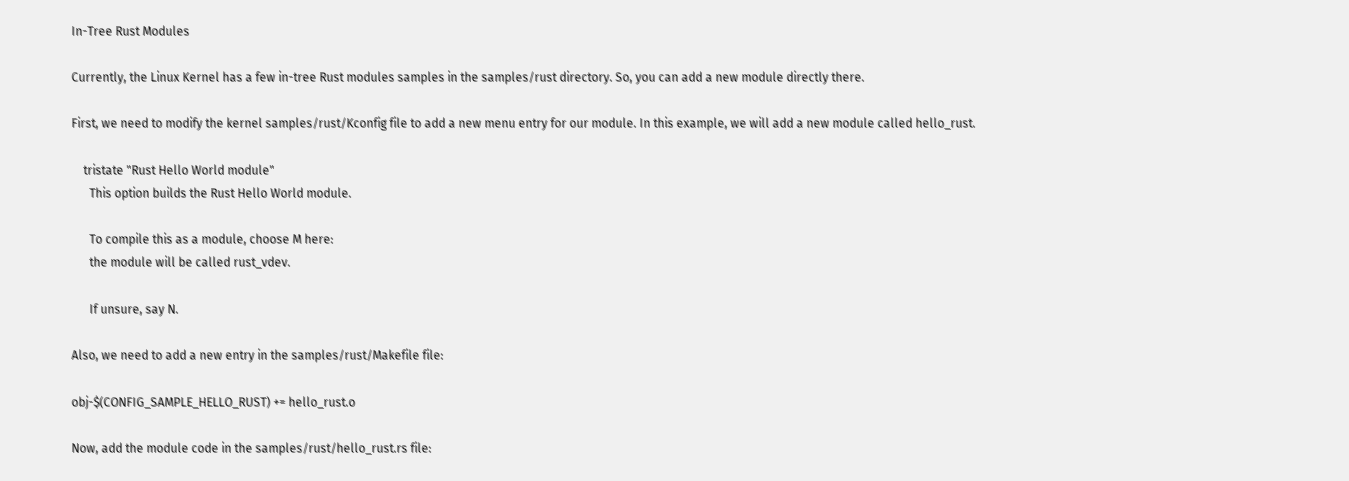In-Tree Rust Modules

Currently, the Linux Kernel has a few in-tree Rust modules samples in the samples/rust directory. So, you can add a new module directly there.

First, we need to modify the kernel samples/rust/Kconfig file to add a new menu entry for our module. In this example, we will add a new module called hello_rust.

    tristate "Rust Hello World module"
      This option builds the Rust Hello World module.

      To compile this as a module, choose M here:
      the module will be called rust_vdev.

      If unsure, say N.

Also, we need to add a new entry in the samples/rust/Makefile file:

obj-$(CONFIG_SAMPLE_HELLO_RUST) += hello_rust.o

Now, add the module code in the samples/rust/hello_rust.rs file: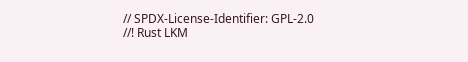// SPDX-License-Identifier: GPL-2.0
//! Rust LKM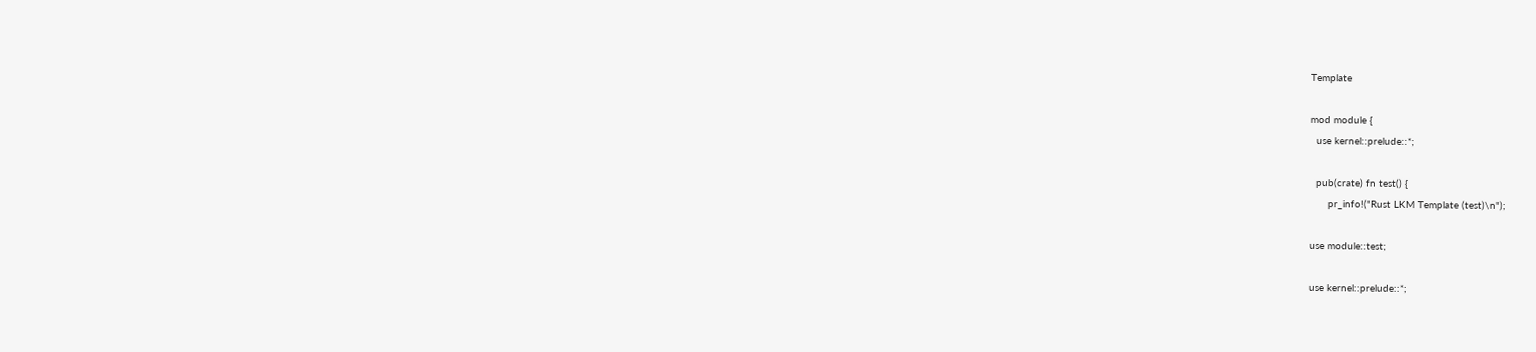Template

mod module {
  use kernel::prelude::*;

  pub(crate) fn test() {
      pr_info!("Rust LKM Template (test)\n");

use module::test;

use kernel::prelude::*;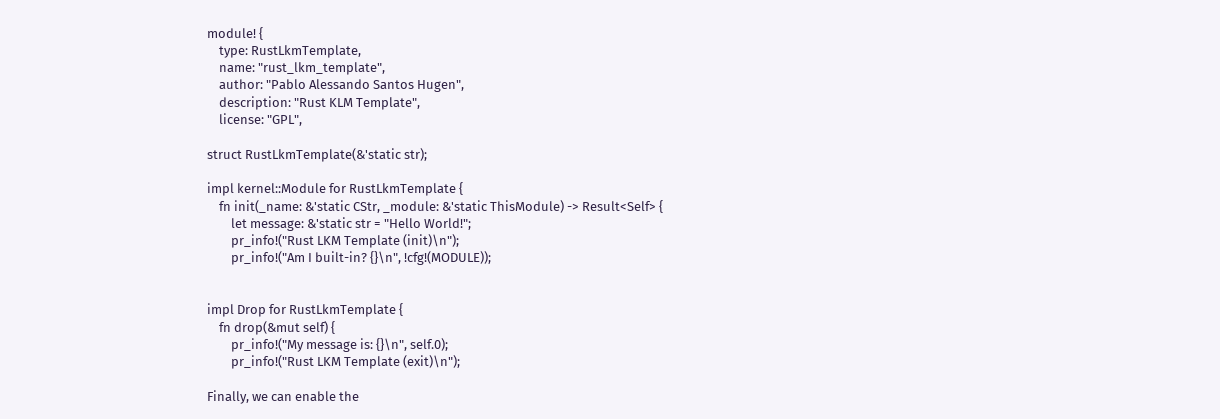module! {
    type: RustLkmTemplate,
    name: "rust_lkm_template",
    author: "Pablo Alessando Santos Hugen",
    description: "Rust KLM Template",
    license: "GPL",

struct RustLkmTemplate(&'static str);

impl kernel::Module for RustLkmTemplate {
    fn init(_name: &'static CStr, _module: &'static ThisModule) -> Result<Self> {
        let message: &'static str = "Hello World!";
        pr_info!("Rust LKM Template (init)\n");
        pr_info!("Am I built-in? {}\n", !cfg!(MODULE));


impl Drop for RustLkmTemplate {
    fn drop(&mut self) {
        pr_info!("My message is: {}\n", self.0);
        pr_info!("Rust LKM Template (exit)\n");

Finally, we can enable the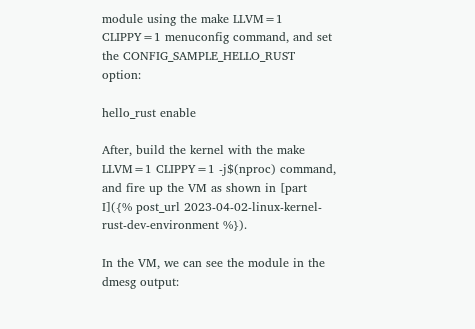module using the make LLVM=1 CLIPPY=1 menuconfig command, and set the CONFIG_SAMPLE_HELLO_RUST option:

hello_rust enable

After, build the kernel with the make LLVM=1 CLIPPY=1 -j$(nproc) command, and fire up the VM as shown in [part I]({% post_url 2023-04-02-linux-kernel-rust-dev-environment %}).

In the VM, we can see the module in the dmesg output: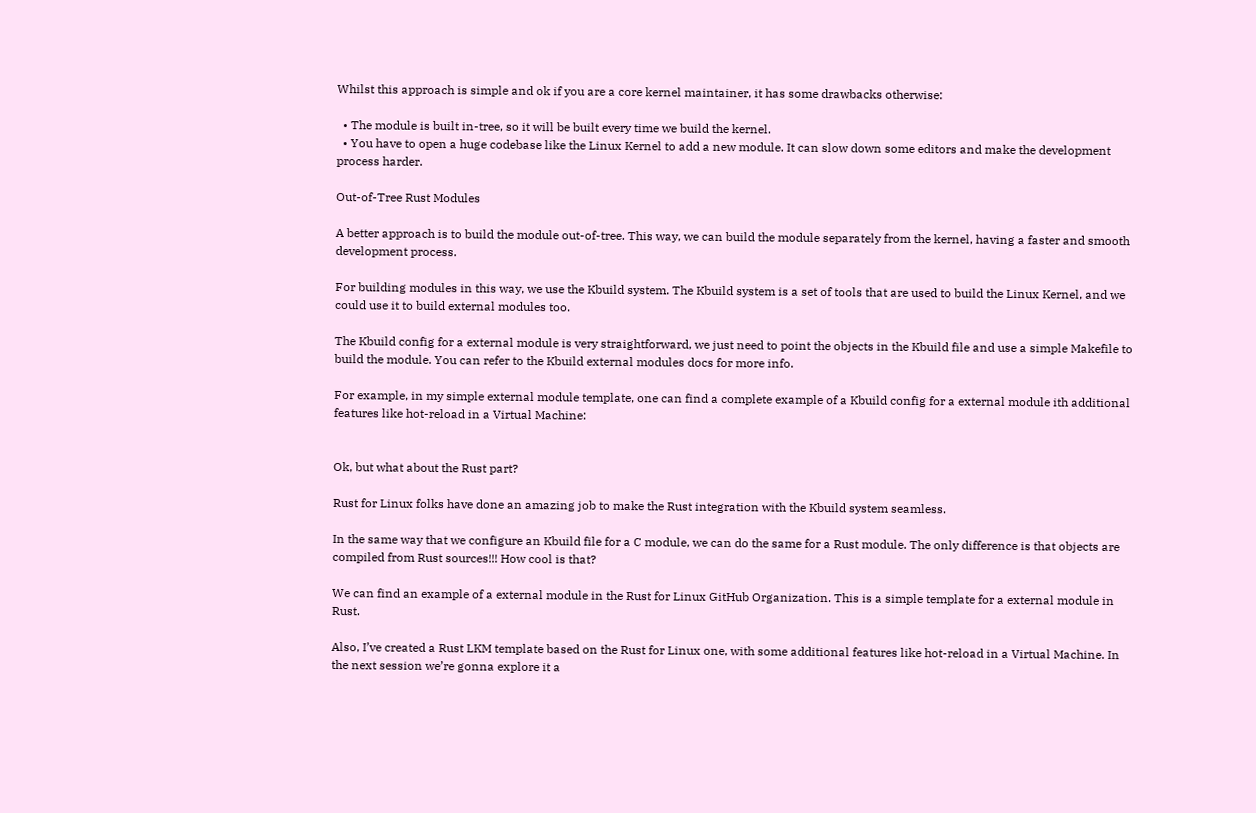Whilst this approach is simple and ok if you are a core kernel maintainer, it has some drawbacks otherwise:

  • The module is built in-tree, so it will be built every time we build the kernel.
  • You have to open a huge codebase like the Linux Kernel to add a new module. It can slow down some editors and make the development process harder.

Out-of-Tree Rust Modules

A better approach is to build the module out-of-tree. This way, we can build the module separately from the kernel, having a faster and smooth development process.

For building modules in this way, we use the Kbuild system. The Kbuild system is a set of tools that are used to build the Linux Kernel, and we could use it to build external modules too.

The Kbuild config for a external module is very straightforward, we just need to point the objects in the Kbuild file and use a simple Makefile to build the module. You can refer to the Kbuild external modules docs for more info.

For example, in my simple external module template, one can find a complete example of a Kbuild config for a external module ith additional features like hot-reload in a Virtual Machine:


Ok, but what about the Rust part?

Rust for Linux folks have done an amazing job to make the Rust integration with the Kbuild system seamless.

In the same way that we configure an Kbuild file for a C module, we can do the same for a Rust module. The only difference is that objects are compiled from Rust sources!!! How cool is that?

We can find an example of a external module in the Rust for Linux GitHub Organization. This is a simple template for a external module in Rust.

Also, I’ve created a Rust LKM template based on the Rust for Linux one, with some additional features like hot-reload in a Virtual Machine. In the next session we’re gonna explore it a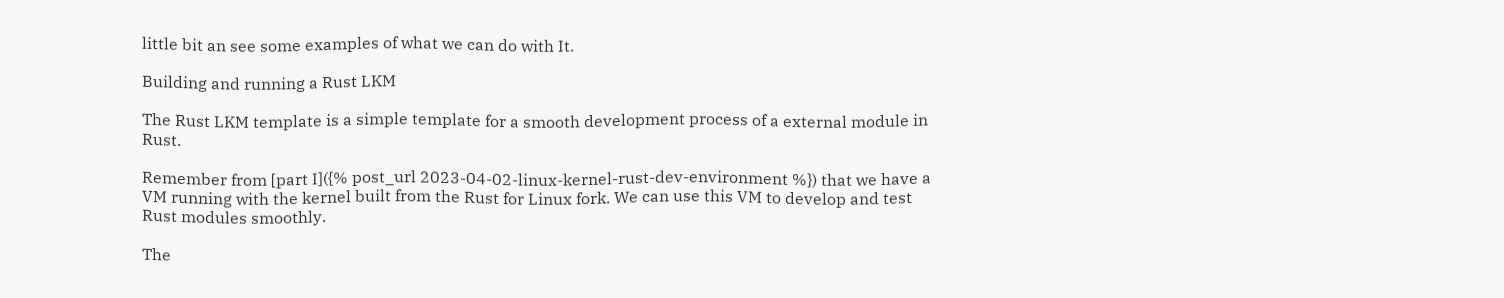little bit an see some examples of what we can do with It.

Building and running a Rust LKM

The Rust LKM template is a simple template for a smooth development process of a external module in Rust.

Remember from [part I]({% post_url 2023-04-02-linux-kernel-rust-dev-environment %}) that we have a VM running with the kernel built from the Rust for Linux fork. We can use this VM to develop and test Rust modules smoothly.

The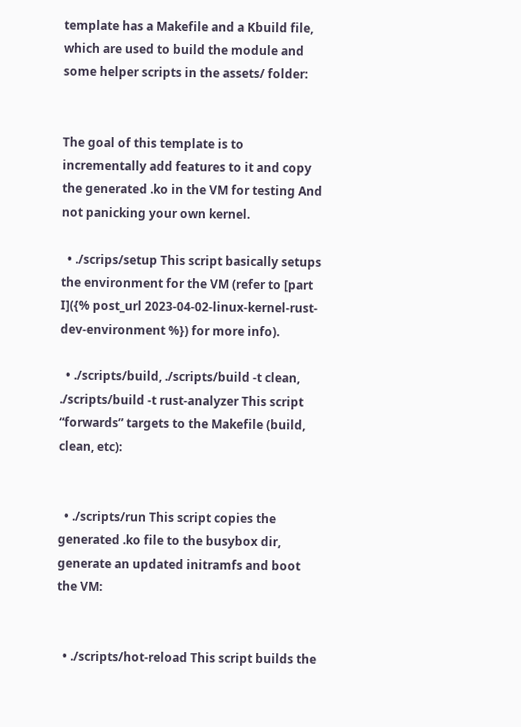template has a Makefile and a Kbuild file, which are used to build the module and some helper scripts in the assets/ folder:


The goal of this template is to incrementally add features to it and copy the generated .ko in the VM for testing And not panicking your own kernel.

  • ./scrips/setup This script basically setups the environment for the VM (refer to [part I]({% post_url 2023-04-02-linux-kernel-rust-dev-environment %}) for more info).

  • ./scripts/build, ./scripts/build -t clean, ./scripts/build -t rust-analyzer This script “forwards” targets to the Makefile (build, clean, etc):


  • ./scripts/run This script copies the generated .ko file to the busybox dir, generate an updated initramfs and boot the VM:


  • ./scripts/hot-reload This script builds the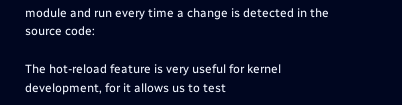module and run every time a change is detected in the source code:

The hot-reload feature is very useful for kernel development, for it allows us to test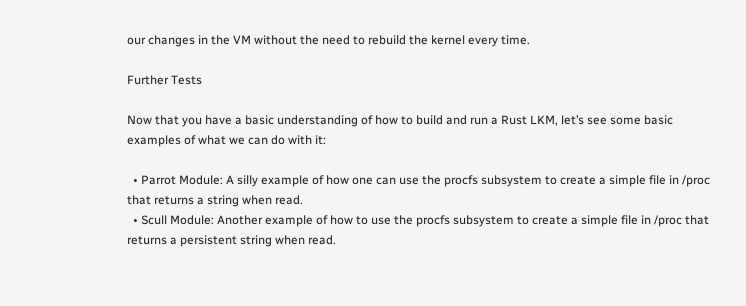our changes in the VM without the need to rebuild the kernel every time.

Further Tests

Now that you have a basic understanding of how to build and run a Rust LKM, let’s see some basic examples of what we can do with it:

  • Parrot Module: A silly example of how one can use the procfs subsystem to create a simple file in /proc that returns a string when read.
  • Scull Module: Another example of how to use the procfs subsystem to create a simple file in /proc that returns a persistent string when read.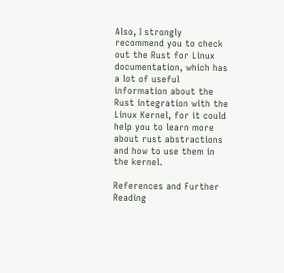Also, I strongly recommend you to check out the Rust for Linux documentation, which has a lot of useful information about the Rust integration with the Linux Kernel, for it could help you to learn more about rust abstractions and how to use them in the kernel.

References and Further Reading